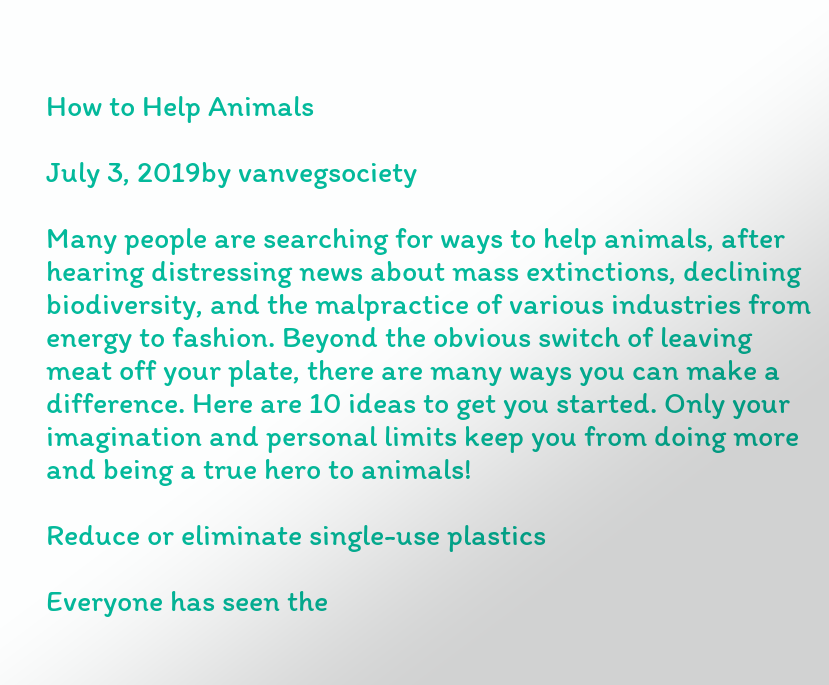How to Help Animals

July 3, 2019by vanvegsociety

Many people are searching for ways to help animals, after hearing distressing news about mass extinctions, declining biodiversity, and the malpractice of various industries from energy to fashion. Beyond the obvious switch of leaving meat off your plate, there are many ways you can make a difference. Here are 10 ideas to get you started. Only your imagination and personal limits keep you from doing more and being a true hero to animals!

Reduce or eliminate single-use plastics

Everyone has seen the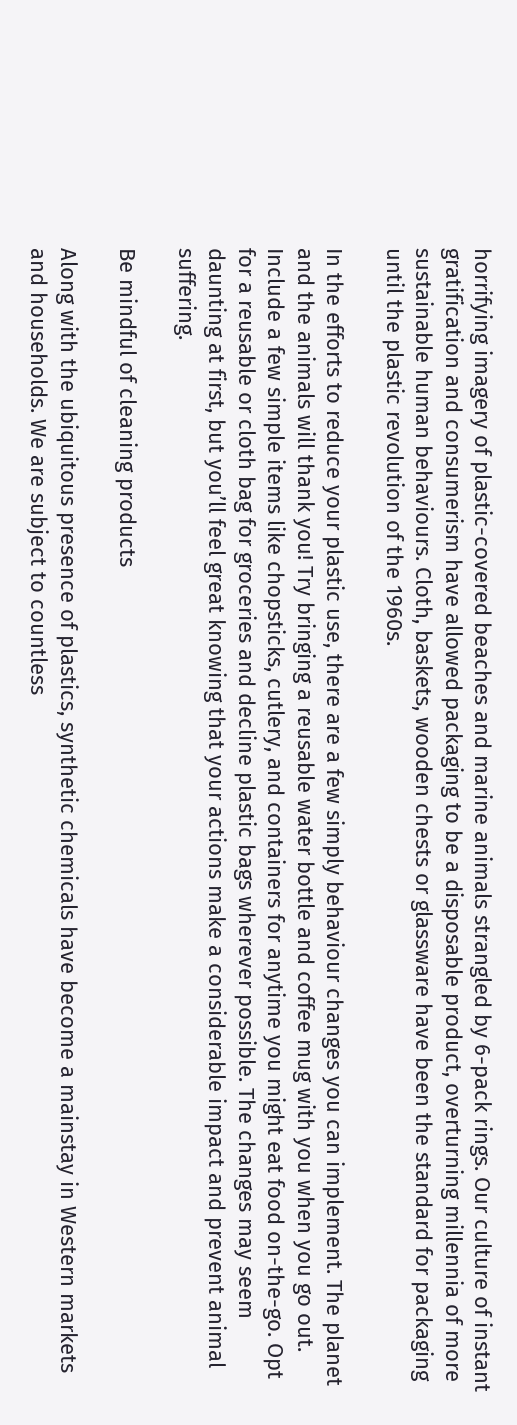horrifying imagery of plastic-covered beaches and marine animals strangled by 6-pack rings. Our culture of instant gratification and consumerism have allowed packaging to be a disposable product, overturning millennia of more sustainable human behaviours. Cloth, baskets, wooden chests or glassware have been the standard for packaging until the plastic revolution of the 1960s.

In the efforts to reduce your plastic use, there are a few simply behaviour changes you can implement. The planet and the animals will thank you! Try bringing a reusable water bottle and coffee mug with you when you go out. Include a few simple items like chopsticks, cutlery, and containers for anytime you might eat food on-the-go. Opt for a reusable or cloth bag for groceries and decline plastic bags wherever possible. The changes may seem daunting at first, but you’ll feel great knowing that your actions make a considerable impact and prevent animal suffering.

Be mindful of cleaning products

Along with the ubiquitous presence of plastics, synthetic chemicals have become a mainstay in Western markets and households. We are subject to countless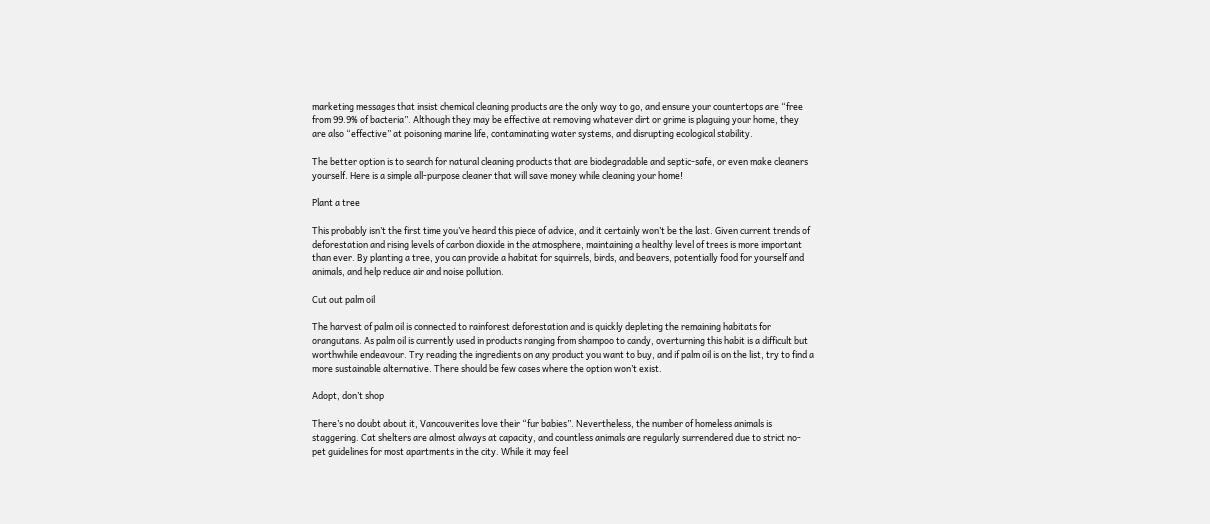marketing messages that insist chemical cleaning products are the only way to go, and ensure your countertops are “free from 99.9% of bacteria”. Although they may be effective at removing whatever dirt or grime is plaguing your home, they are also “effective” at poisoning marine life, contaminating water systems, and disrupting ecological stability.

The better option is to search for natural cleaning products that are biodegradable and septic-safe, or even make cleaners yourself. Here is a simple all-purpose cleaner that will save money while cleaning your home!

Plant a tree

This probably isn’t the first time you’ve heard this piece of advice, and it certainly won’t be the last. Given current trends of deforestation and rising levels of carbon dioxide in the atmosphere, maintaining a healthy level of trees is more important than ever. By planting a tree, you can provide a habitat for squirrels, birds, and beavers, potentially food for yourself and animals, and help reduce air and noise pollution.

Cut out palm oil

The harvest of palm oil is connected to rainforest deforestation and is quickly depleting the remaining habitats for orangutans. As palm oil is currently used in products ranging from shampoo to candy, overturning this habit is a difficult but worthwhile endeavour. Try reading the ingredients on any product you want to buy, and if palm oil is on the list, try to find a more sustainable alternative. There should be few cases where the option won’t exist.

Adopt, don’t shop

There’s no doubt about it, Vancouverites love their “fur babies”. Nevertheless, the number of homeless animals is staggering. Cat shelters are almost always at capacity, and countless animals are regularly surrendered due to strict no-pet guidelines for most apartments in the city. While it may feel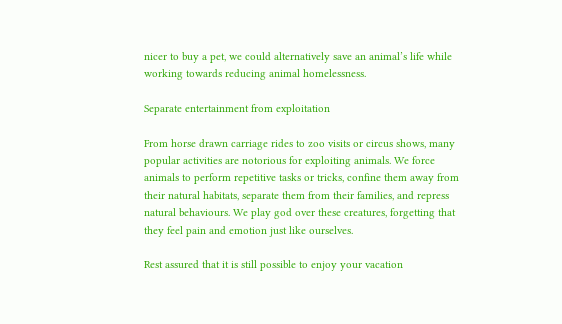nicer to buy a pet, we could alternatively save an animal’s life while working towards reducing animal homelessness.

Separate entertainment from exploitation

From horse drawn carriage rides to zoo visits or circus shows, many popular activities are notorious for exploiting animals. We force animals to perform repetitive tasks or tricks, confine them away from their natural habitats, separate them from their families, and repress natural behaviours. We play god over these creatures, forgetting that they feel pain and emotion just like ourselves.

Rest assured that it is still possible to enjoy your vacation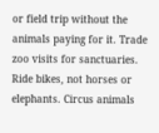or field trip without the animals paying for it. Trade zoo visits for sanctuaries. Ride bikes, not horses or elephants. Circus animals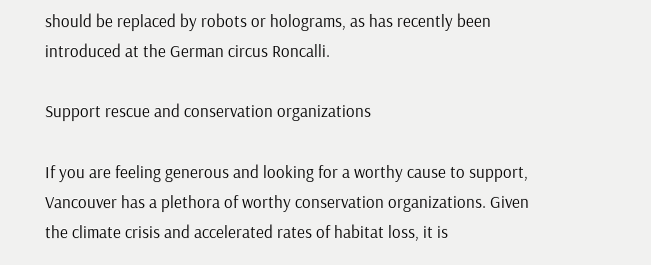should be replaced by robots or holograms, as has recently been introduced at the German circus Roncalli.

Support rescue and conservation organizations

If you are feeling generous and looking for a worthy cause to support, Vancouver has a plethora of worthy conservation organizations. Given the climate crisis and accelerated rates of habitat loss, it is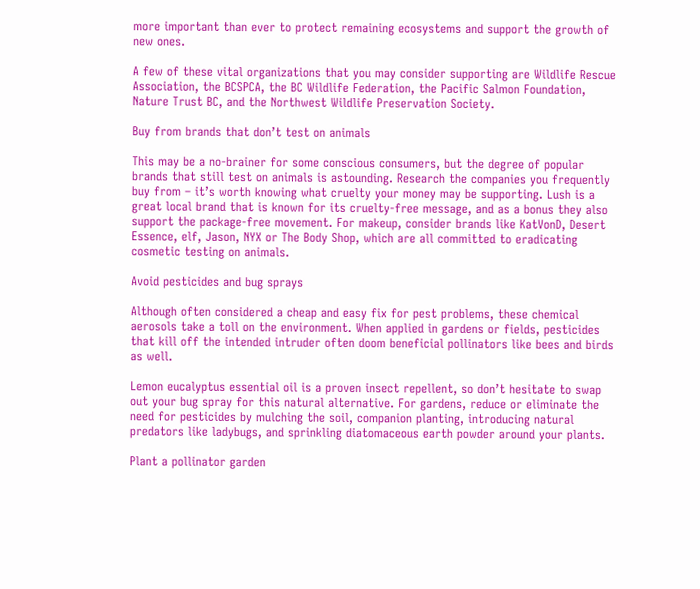more important than ever to protect remaining ecosystems and support the growth of new ones.

A few of these vital organizations that you may consider supporting are Wildlife Rescue Association, the BCSPCA, the BC Wildlife Federation, the Pacific Salmon Foundation, Nature Trust BC, and the Northwest Wildlife Preservation Society.

Buy from brands that don’t test on animals

This may be a no-brainer for some conscious consumers, but the degree of popular brands that still test on animals is astounding. Research the companies you frequently buy from – it’s worth knowing what cruelty your money may be supporting. Lush is a great local brand that is known for its cruelty-free message, and as a bonus they also support the package-free movement. For makeup, consider brands like KatVonD, Desert Essence, elf, Jason, NYX or The Body Shop, which are all committed to eradicating cosmetic testing on animals.

Avoid pesticides and bug sprays

Although often considered a cheap and easy fix for pest problems, these chemical aerosols take a toll on the environment. When applied in gardens or fields, pesticides that kill off the intended intruder often doom beneficial pollinators like bees and birds as well.

Lemon eucalyptus essential oil is a proven insect repellent, so don’t hesitate to swap out your bug spray for this natural alternative. For gardens, reduce or eliminate the need for pesticides by mulching the soil, companion planting, introducing natural predators like ladybugs, and sprinkling diatomaceous earth powder around your plants.

Plant a pollinator garden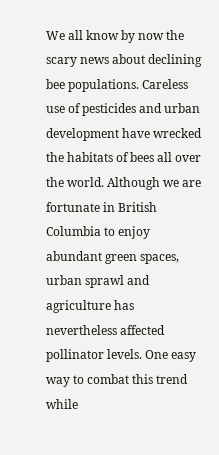We all know by now the scary news about declining bee populations. Careless use of pesticides and urban development have wrecked the habitats of bees all over the world. Although we are fortunate in British Columbia to enjoy abundant green spaces, urban sprawl and agriculture has nevertheless affected pollinator levels. One easy way to combat this trend while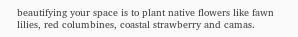beautifying your space is to plant native flowers like fawn lilies, red columbines, coastal strawberry and camas.